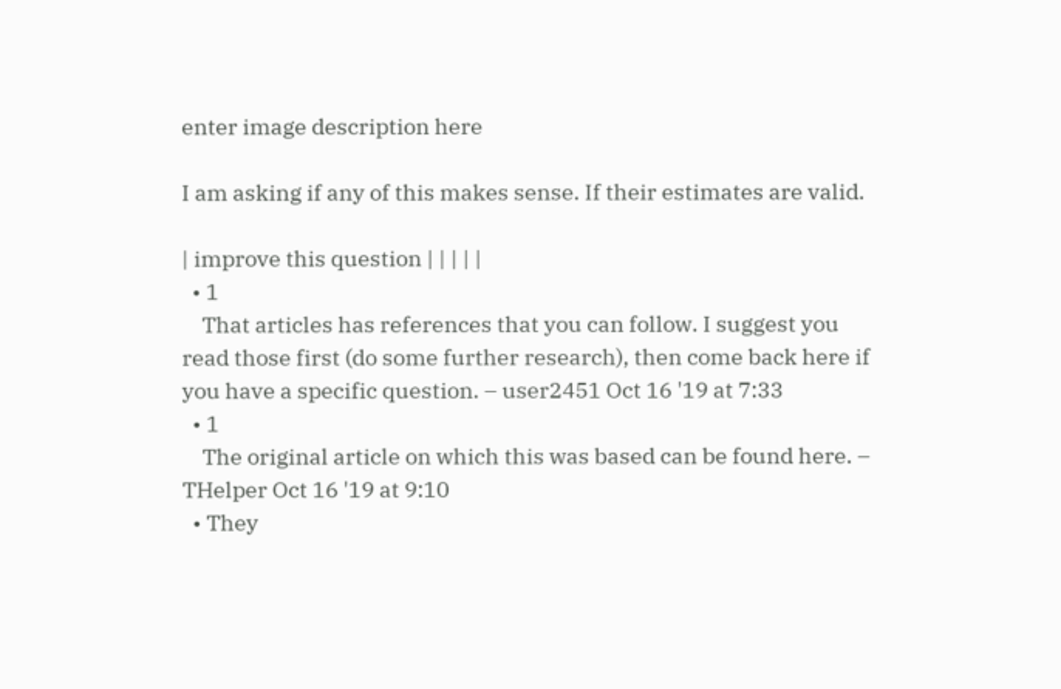enter image description here

I am asking if any of this makes sense. If their estimates are valid.

| improve this question | | | | |
  • 1
    That articles has references that you can follow. I suggest you read those first (do some further research), then come back here if you have a specific question. – user2451 Oct 16 '19 at 7:33
  • 1
    The original article on which this was based can be found here. – THelper Oct 16 '19 at 9:10
  • They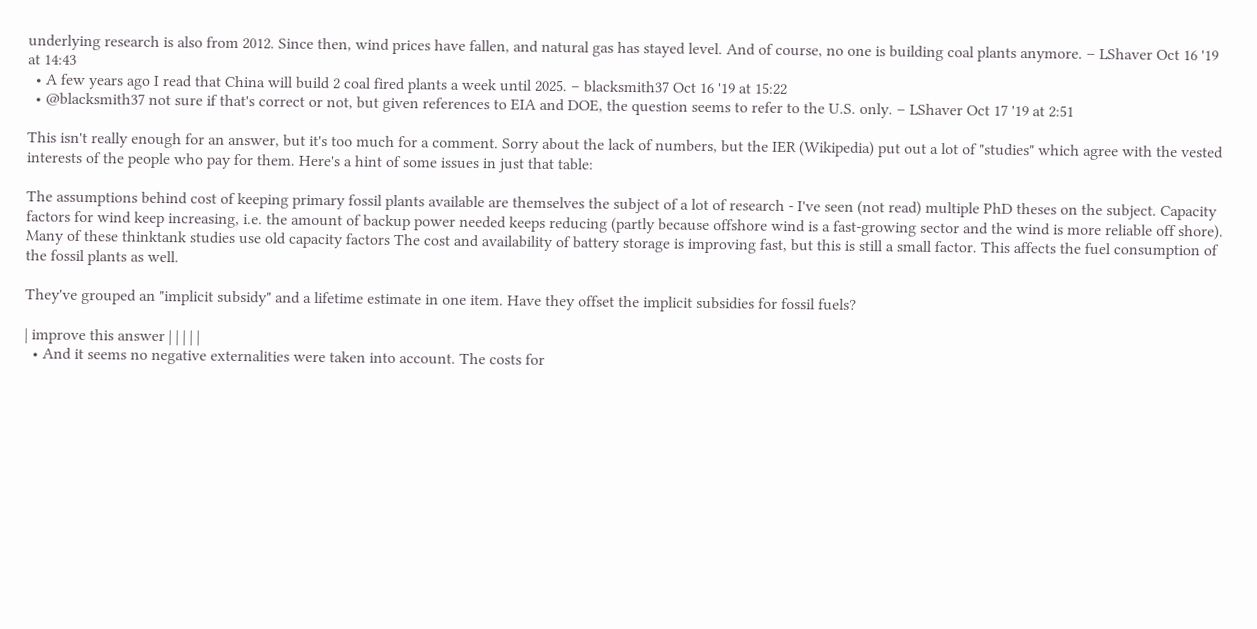underlying research is also from 2012. Since then, wind prices have fallen, and natural gas has stayed level. And of course, no one is building coal plants anymore. – LShaver Oct 16 '19 at 14:43
  • A few years ago I read that China will build 2 coal fired plants a week until 2025. – blacksmith37 Oct 16 '19 at 15:22
  • @blacksmith37 not sure if that's correct or not, but given references to EIA and DOE, the question seems to refer to the U.S. only. – LShaver Oct 17 '19 at 2:51

This isn't really enough for an answer, but it's too much for a comment. Sorry about the lack of numbers, but the IER (Wikipedia) put out a lot of "studies" which agree with the vested interests of the people who pay for them. Here's a hint of some issues in just that table:

The assumptions behind cost of keeping primary fossil plants available are themselves the subject of a lot of research - I've seen (not read) multiple PhD theses on the subject. Capacity factors for wind keep increasing, i.e. the amount of backup power needed keeps reducing (partly because offshore wind is a fast-growing sector and the wind is more reliable off shore). Many of these thinktank studies use old capacity factors The cost and availability of battery storage is improving fast, but this is still a small factor. This affects the fuel consumption of the fossil plants as well.

They've grouped an "implicit subsidy" and a lifetime estimate in one item. Have they offset the implicit subsidies for fossil fuels?

| improve this answer | | | | |
  • And it seems no negative externalities were taken into account. The costs for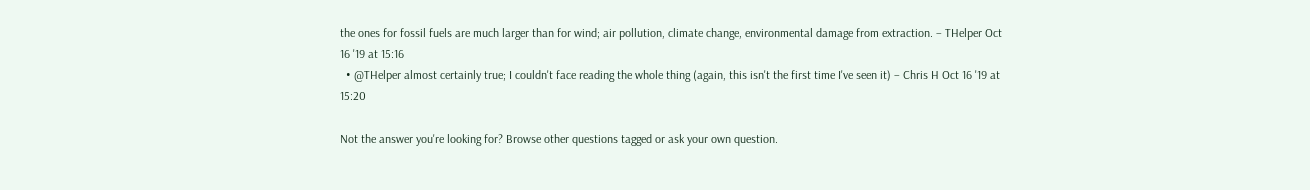the ones for fossil fuels are much larger than for wind; air pollution, climate change, environmental damage from extraction. – THelper Oct 16 '19 at 15:16
  • @THelper almost certainly true; I couldn't face reading the whole thing (again, this isn't the first time I've seen it) – Chris H Oct 16 '19 at 15:20

Not the answer you're looking for? Browse other questions tagged or ask your own question.